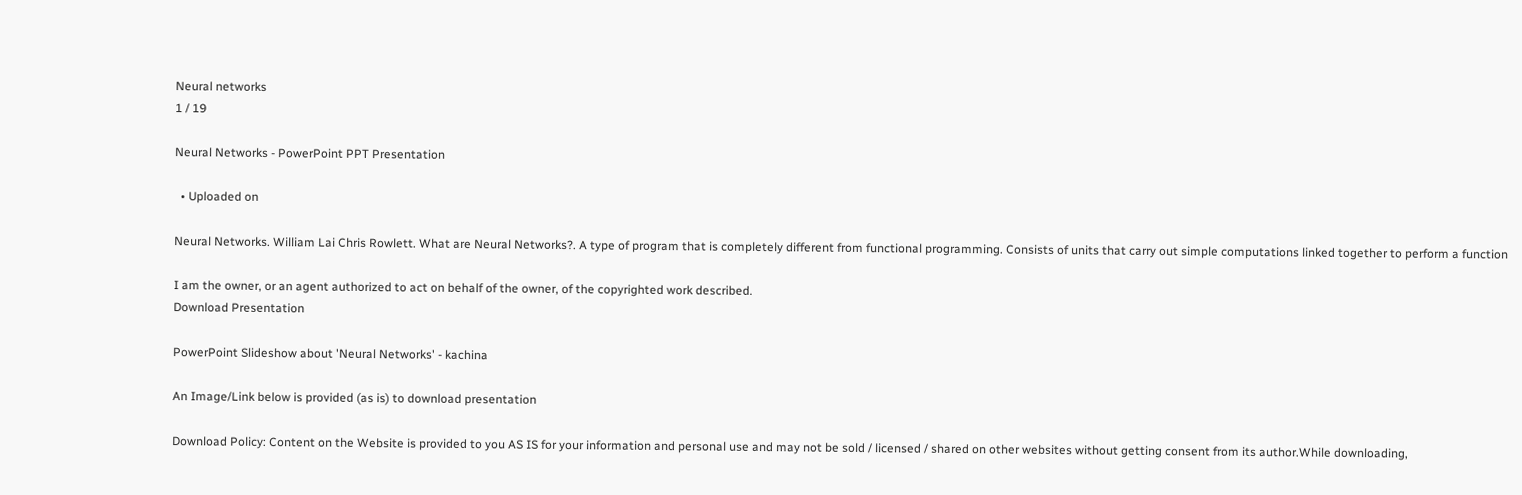Neural networks
1 / 19

Neural Networks - PowerPoint PPT Presentation

  • Uploaded on

Neural Networks. William Lai Chris Rowlett. What are Neural Networks?. A type of program that is completely different from functional programming. Consists of units that carry out simple computations linked together to perform a function

I am the owner, or an agent authorized to act on behalf of the owner, of the copyrighted work described.
Download Presentation

PowerPoint Slideshow about 'Neural Networks' - kachina

An Image/Link below is provided (as is) to download presentation

Download Policy: Content on the Website is provided to you AS IS for your information and personal use and may not be sold / licensed / shared on other websites without getting consent from its author.While downloading,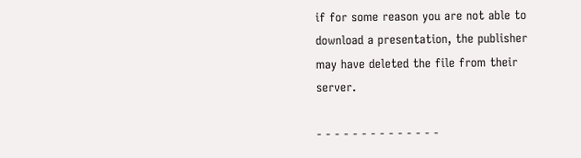if for some reason you are not able to download a presentation, the publisher may have deleted the file from their server.

- - - - - - - - - - - - - -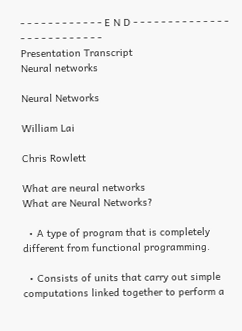- - - - - - - - - - - - E N D - - - - - - - - - - - - - - - - - - - - - - - - - -
Presentation Transcript
Neural networks

Neural Networks

William Lai

Chris Rowlett

What are neural networks
What are Neural Networks?

  • A type of program that is completely different from functional programming.

  • Consists of units that carry out simple computations linked together to perform a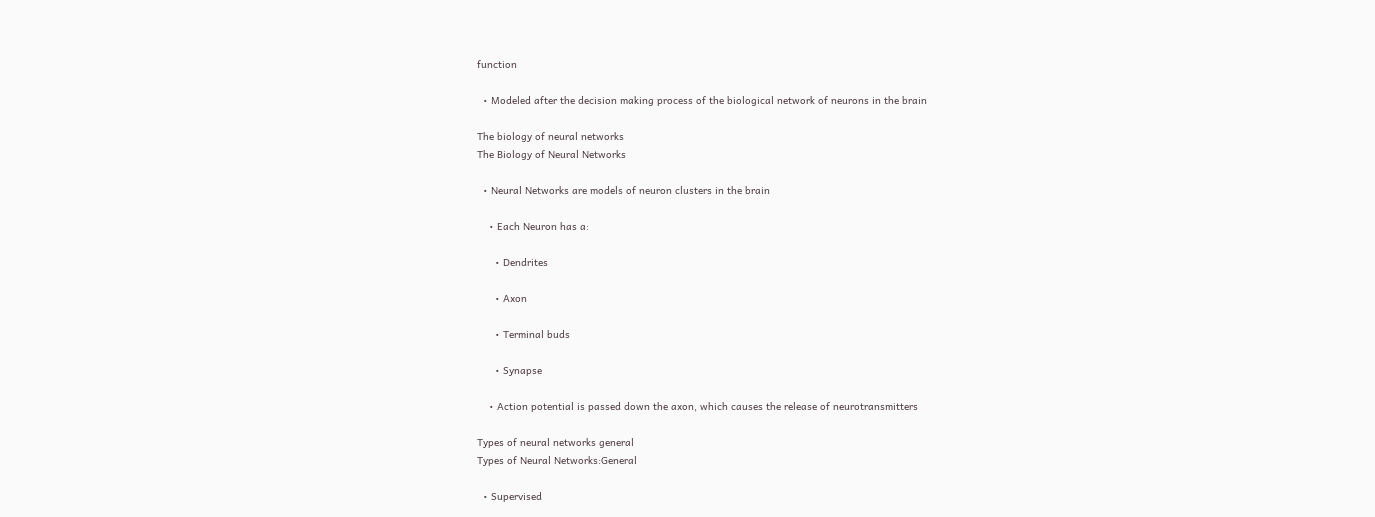function

  • Modeled after the decision making process of the biological network of neurons in the brain

The biology of neural networks
The Biology of Neural Networks

  • Neural Networks are models of neuron clusters in the brain

    • Each Neuron has a:

      • Dendrites

      • Axon

      • Terminal buds

      • Synapse

    • Action potential is passed down the axon, which causes the release of neurotransmitters

Types of neural networks general
Types of Neural Networks:General

  • Supervised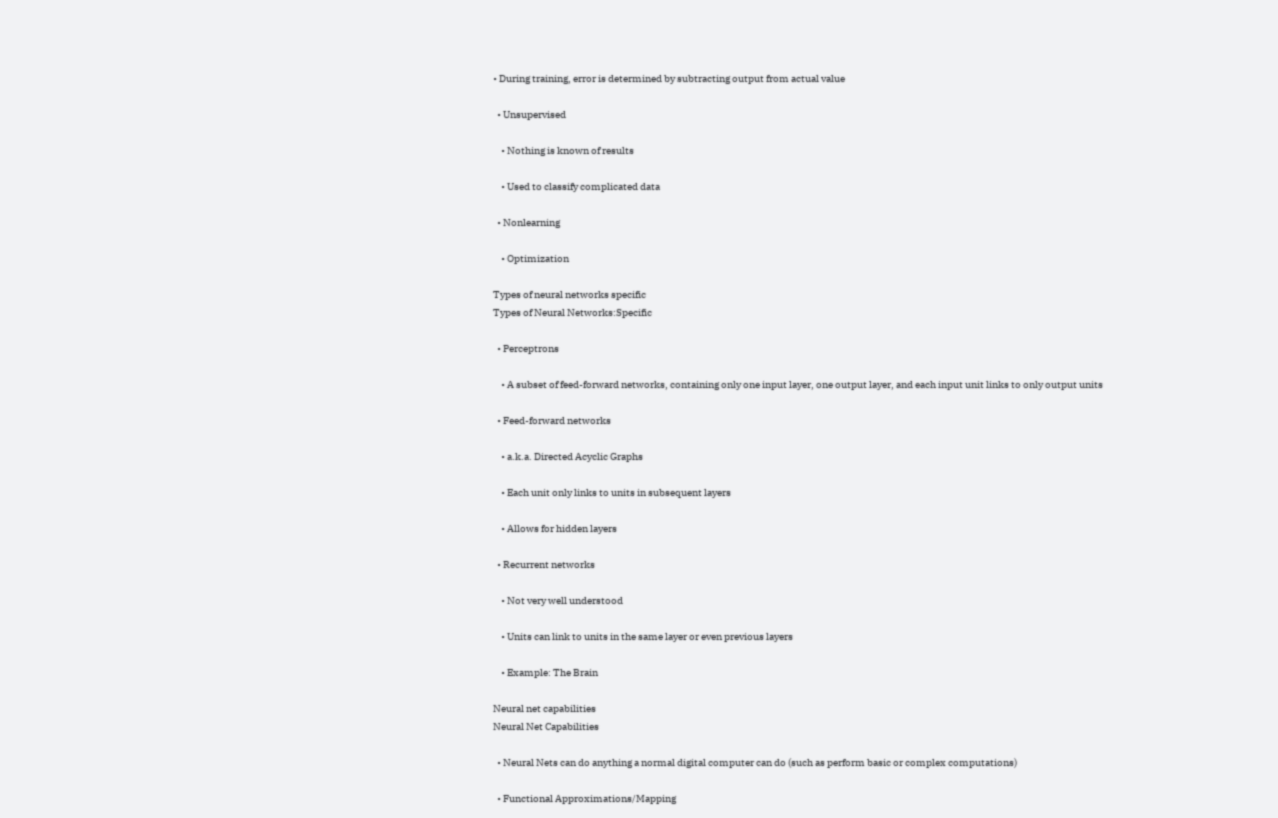• During training, error is determined by subtracting output from actual value

  • Unsupervised

    • Nothing is known of results

    • Used to classify complicated data

  • Nonlearning

    • Optimization

Types of neural networks specific
Types of Neural Networks:Specific

  • Perceptrons

    • A subset of feed-forward networks, containing only one input layer, one output layer, and each input unit links to only output units

  • Feed-forward networks

    • a.k.a. Directed Acyclic Graphs

    • Each unit only links to units in subsequent layers

    • Allows for hidden layers

  • Recurrent networks

    • Not very well understood

    • Units can link to units in the same layer or even previous layers

    • Example: The Brain

Neural net capabilities
Neural Net Capabilities

  • Neural Nets can do anything a normal digital computer can do (such as perform basic or complex computations)

  • Functional Approximations/Mapping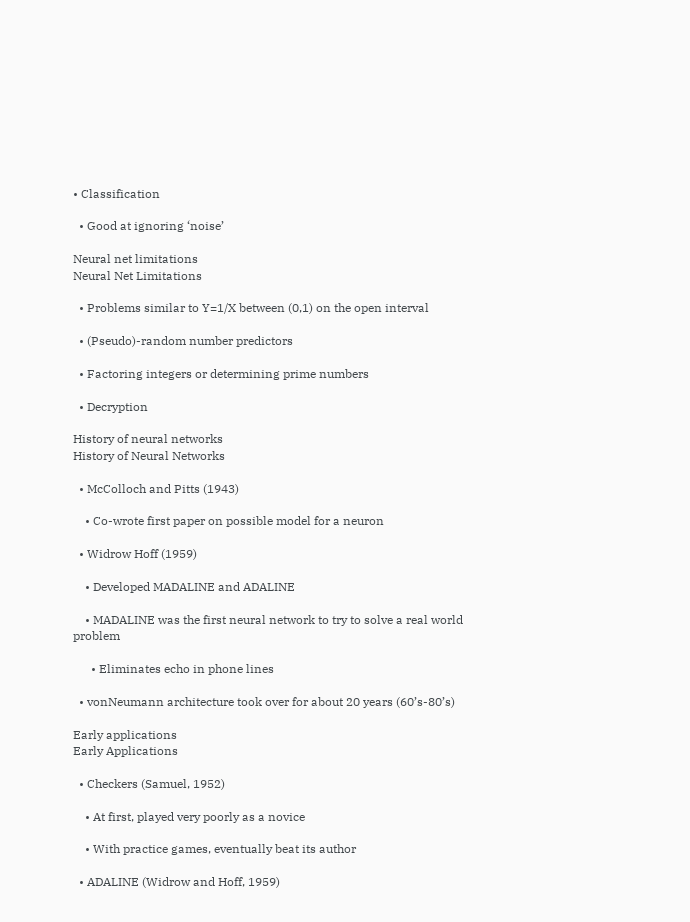• Classification

  • Good at ignoring ‘noise’

Neural net limitations
Neural Net Limitations

  • Problems similar to Y=1/X between (0,1) on the open interval

  • (Pseudo)-random number predictors

  • Factoring integers or determining prime numbers

  • Decryption

History of neural networks
History of Neural Networks

  • McColloch and Pitts (1943)

    • Co-wrote first paper on possible model for a neuron

  • Widrow Hoff (1959)

    • Developed MADALINE and ADALINE

    • MADALINE was the first neural network to try to solve a real world problem

      • Eliminates echo in phone lines

  • vonNeumann architecture took over for about 20 years (60’s-80’s)

Early applications
Early Applications

  • Checkers (Samuel, 1952)

    • At first, played very poorly as a novice

    • With practice games, eventually beat its author

  • ADALINE (Widrow and Hoff, 1959)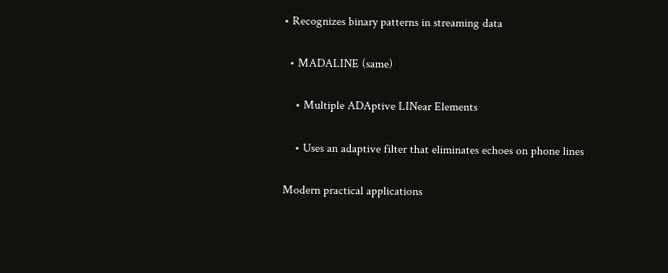• Recognizes binary patterns in streaming data

  • MADALINE (same)

    • Multiple ADAptive LINear Elements

    • Uses an adaptive filter that eliminates echoes on phone lines

Modern practical applications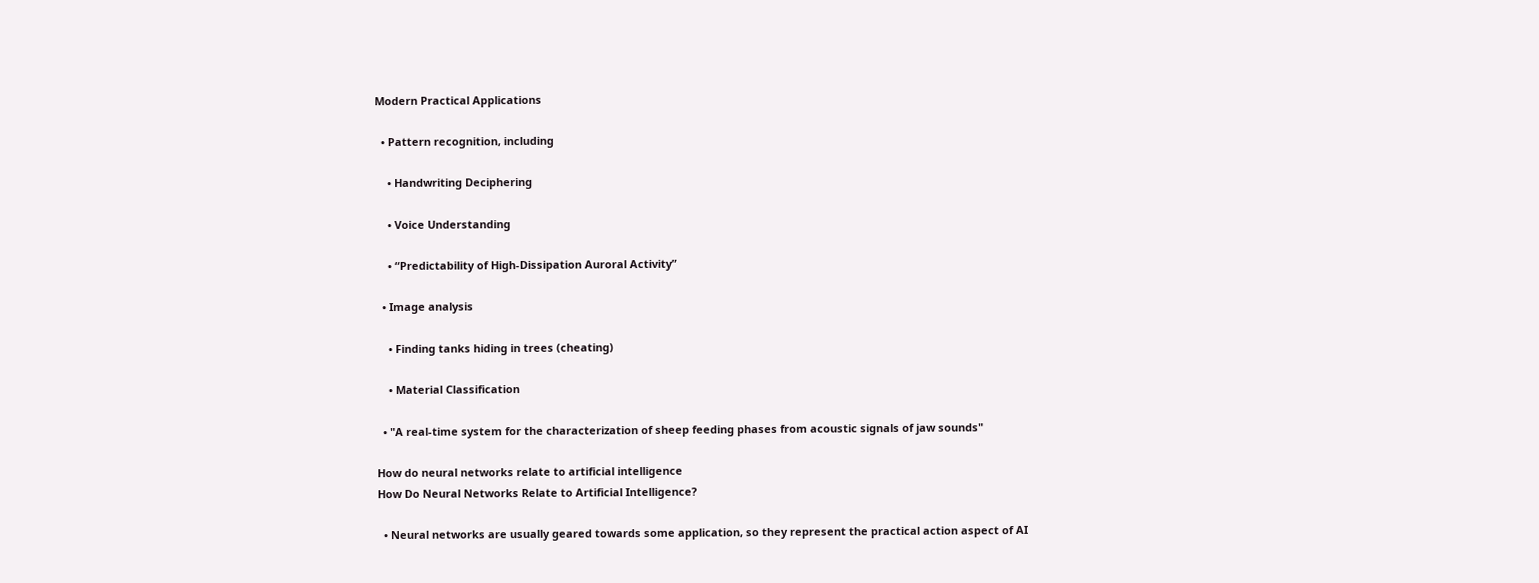Modern Practical Applications

  • Pattern recognition, including

    • Handwriting Deciphering

    • Voice Understanding

    • “Predictability of High-Dissipation Auroral Activity”

  • Image analysis

    • Finding tanks hiding in trees (cheating)

    • Material Classification

  • "A real-time system for the characterization of sheep feeding phases from acoustic signals of jaw sounds"

How do neural networks relate to artificial intelligence
How Do Neural Networks Relate to Artificial Intelligence?

  • Neural networks are usually geared towards some application, so they represent the practical action aspect of AI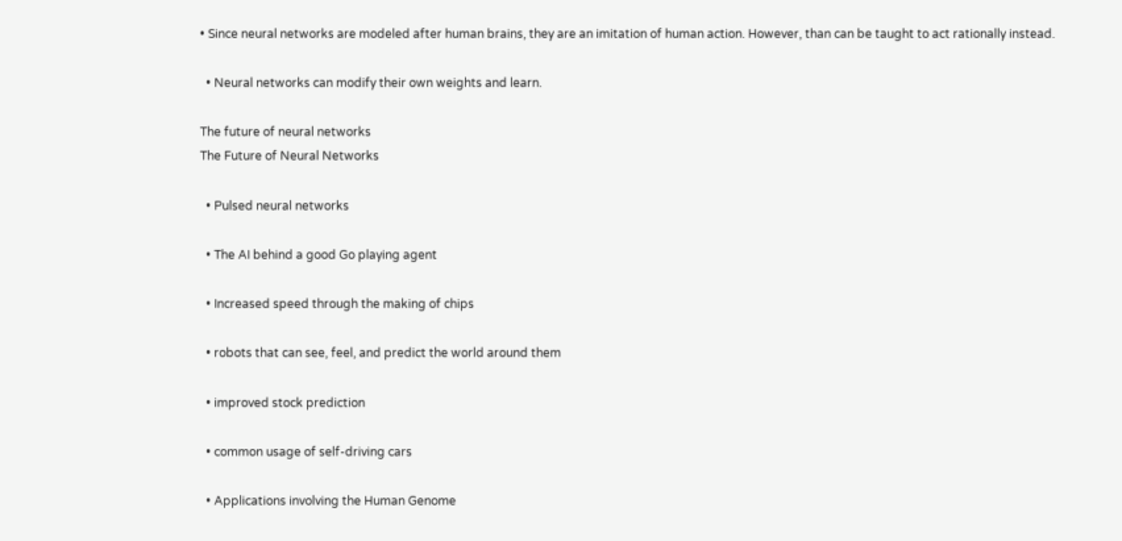• Since neural networks are modeled after human brains, they are an imitation of human action. However, than can be taught to act rationally instead.

  • Neural networks can modify their own weights and learn.

The future of neural networks
The Future of Neural Networks

  • Pulsed neural networks

  • The AI behind a good Go playing agent

  • Increased speed through the making of chips

  • robots that can see, feel, and predict the world around them

  • improved stock prediction

  • common usage of self-driving cars

  • Applications involving the Human Genome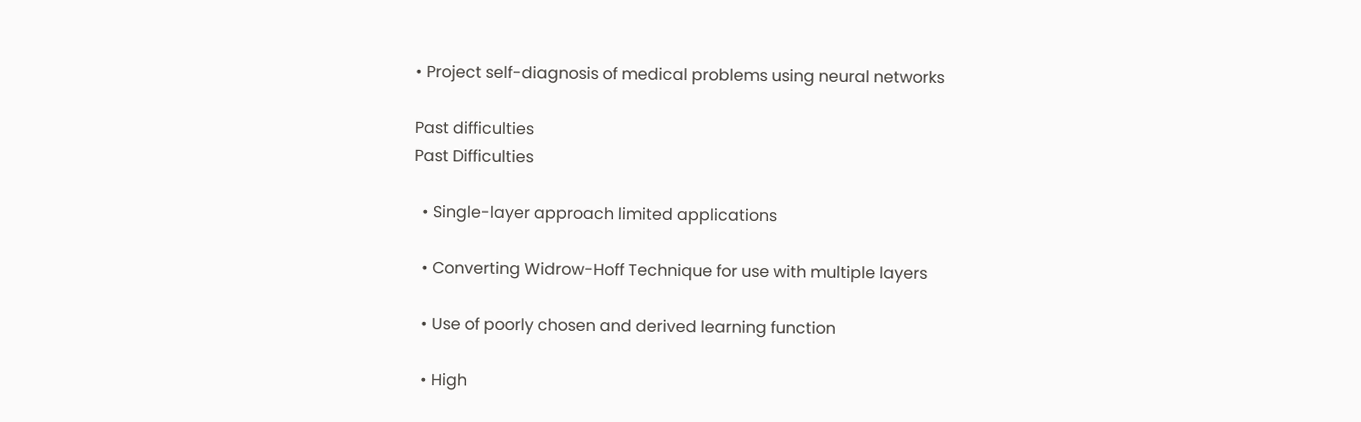• Project self-diagnosis of medical problems using neural networks

Past difficulties
Past Difficulties

  • Single-layer approach limited applications

  • Converting Widrow-Hoff Technique for use with multiple layers

  • Use of poorly chosen and derived learning function

  • High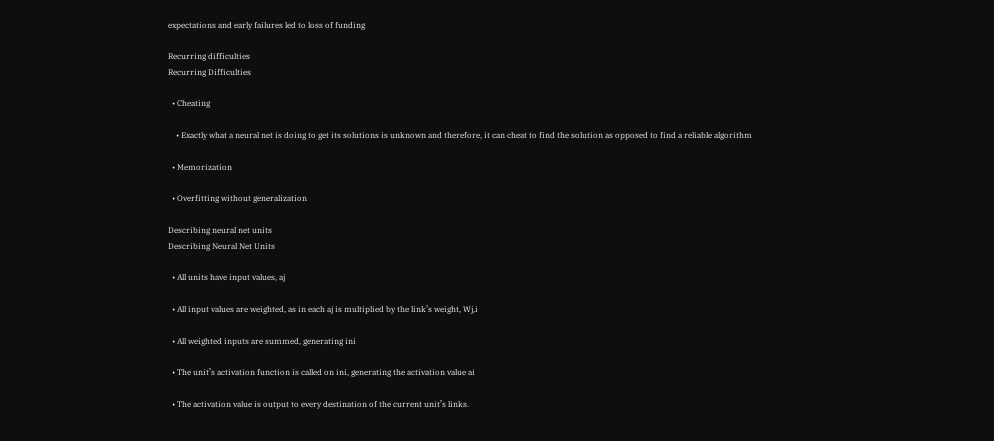expectations and early failures led to loss of funding

Recurring difficulties
Recurring Difficulties

  • Cheating

    • Exactly what a neural net is doing to get its solutions is unknown and therefore, it can cheat to find the solution as opposed to find a reliable algorithm

  • Memorization

  • Overfitting without generalization

Describing neural net units
Describing Neural Net Units

  • All units have input values, aj

  • All input values are weighted, as in each aj is multiplied by the link’s weight, Wj,i

  • All weighted inputs are summed, generating ini

  • The unit’s activation function is called on ini, generating the activation value ai

  • The activation value is output to every destination of the current unit’s links.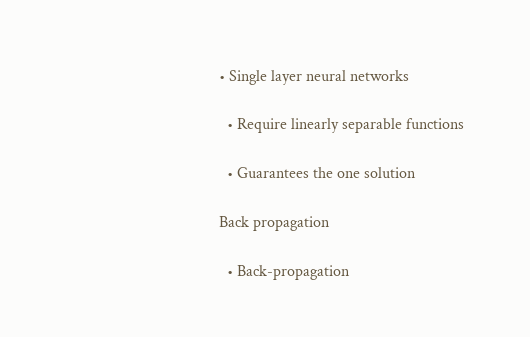• Single layer neural networks

  • Require linearly separable functions

  • Guarantees the one solution

Back propagation

  • Back-propagation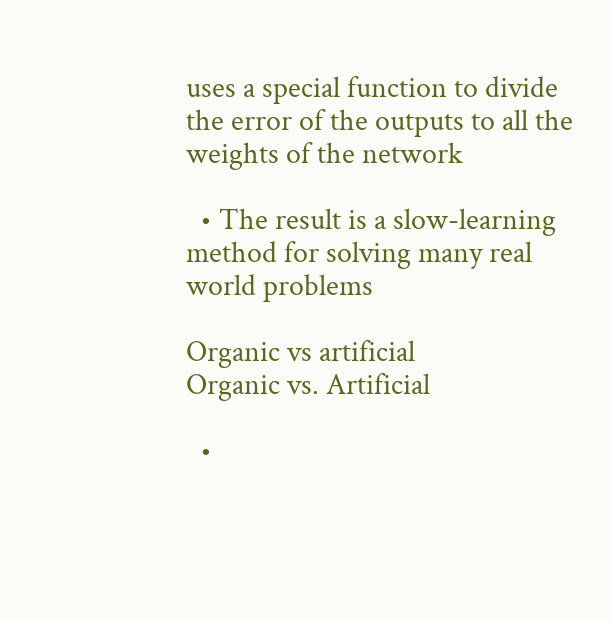uses a special function to divide the error of the outputs to all the weights of the network

  • The result is a slow-learning method for solving many real world problems

Organic vs artificial
Organic vs. Artificial

  •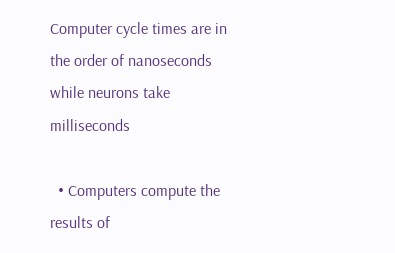Computer cycle times are in the order of nanoseconds while neurons take milliseconds

  • Computers compute the results of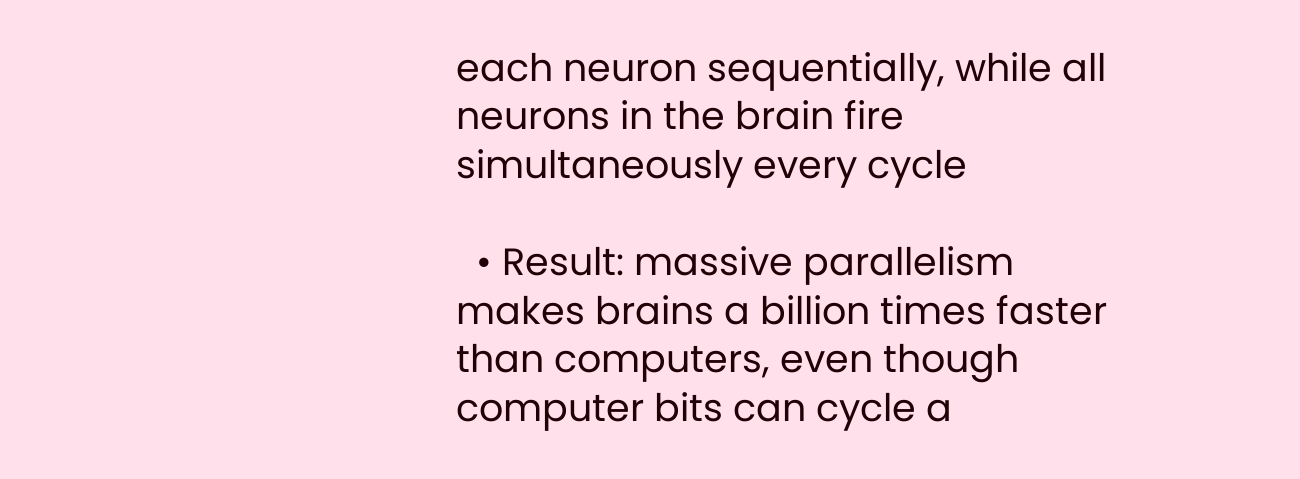each neuron sequentially, while all neurons in the brain fire simultaneously every cycle

  • Result: massive parallelism makes brains a billion times faster than computers, even though computer bits can cycle a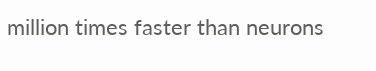million times faster than neurons